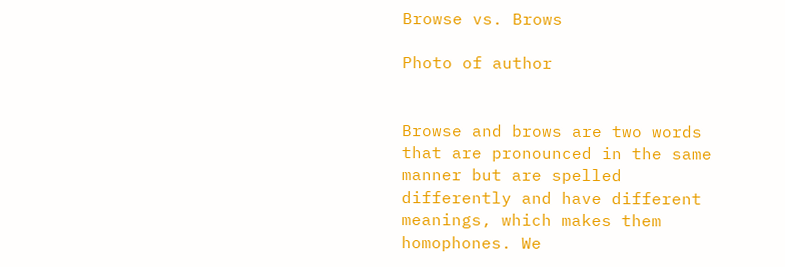Browse vs. Brows

Photo of author


Browse and brows are two words that are pronounced in the same manner but are spelled differently and have different meanings, which makes them homophones. We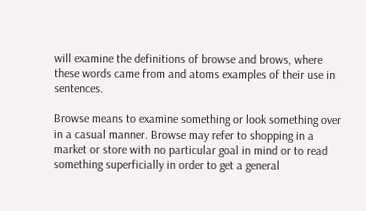will examine the definitions of browse and brows, where these words came from and atoms examples of their use in sentences.

Browse means to examine something or look something over in a casual manner. Browse may refer to shopping in a market or store with no particular goal in mind or to read something superficially in order to get a general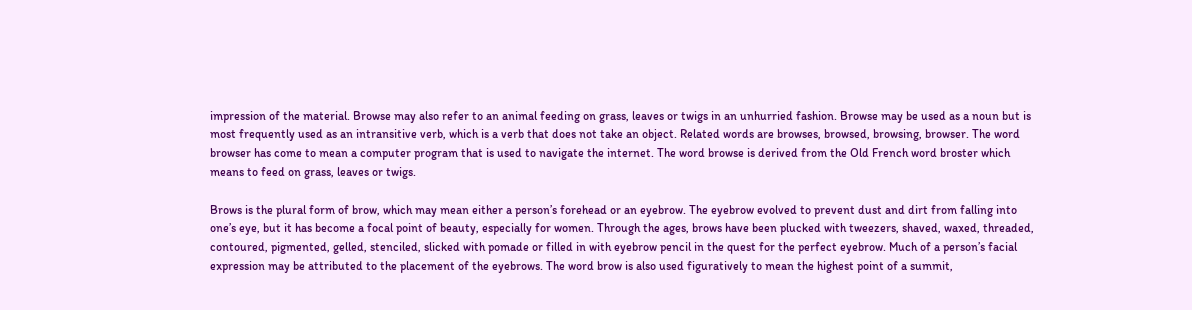impression of the material. Browse may also refer to an animal feeding on grass, leaves or twigs in an unhurried fashion. Browse may be used as a noun but is most frequently used as an intransitive verb, which is a verb that does not take an object. Related words are browses, browsed, browsing, browser. The word browser has come to mean a computer program that is used to navigate the internet. The word browse is derived from the Old French word broster which means to feed on grass, leaves or twigs.

Brows is the plural form of brow, which may mean either a person’s forehead or an eyebrow. The eyebrow evolved to prevent dust and dirt from falling into one’s eye, but it has become a focal point of beauty, especially for women. Through the ages, brows have been plucked with tweezers, shaved, waxed, threaded, contoured, pigmented, gelled, stenciled, slicked with pomade or filled in with eyebrow pencil in the quest for the perfect eyebrow. Much of a person’s facial expression may be attributed to the placement of the eyebrows. The word brow is also used figuratively to mean the highest point of a summit,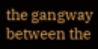the gangway between the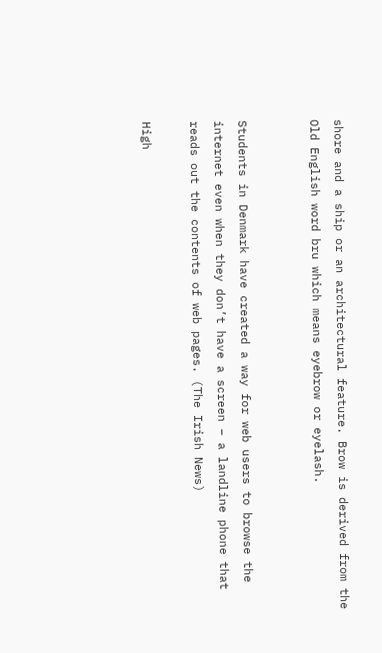shore and a ship or an architectural feature. Brow is derived from the Old English word bru which means eyebrow or eyelash.


Students in Denmark have created a way for web users to browse the internet even when they don’t have a screen – a landline phone that reads out the contents of web pages. (The Irish News)

High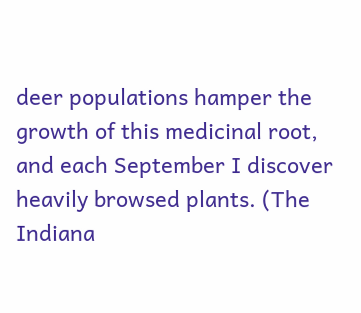deer populations hamper the growth of this medicinal root, and each September I discover heavily browsed plants. (The Indiana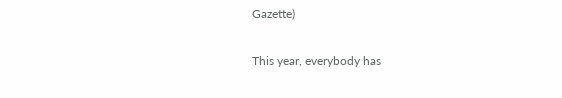Gazette)

This year, everybody has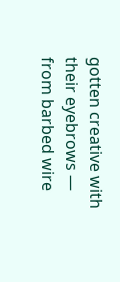gotten creative with their eyebrows — from barbed wire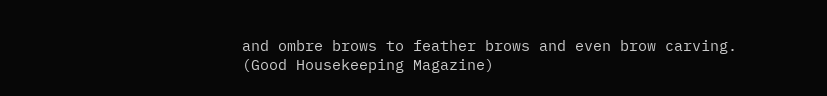and ombre brows to feather brows and even brow carving. (Good Housekeeping Magazine)